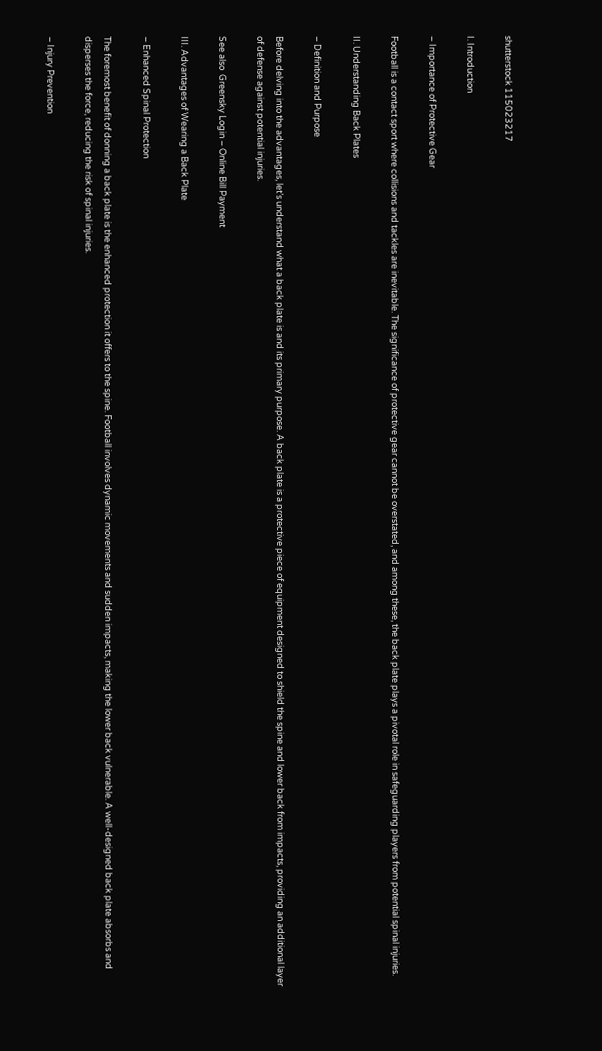shutterstock 115023217

I. Introduction

– Importance of Protective Gear

Football is a contact sport where collisions and tackles are inevitable. The significance of protective gear cannot be overstated, and among these, the back plate plays a pivotal role in safeguarding players from potential spinal injuries.

II. Understanding Back Plates

– Definition and Purpose

Before delving into the advantages, let’s understand what a back plate is and its primary purpose. A back plate is a protective piece of equipment designed to shield the spine and lower back from impacts, providing an additional layer of defense against potential injuries.

See also  Greensky Login – Online Bill Payment

III. Advantages of Wearing a Back Plate

– Enhanced Spinal Protection

The foremost benefit of donning a back plate is the enhanced protection it offers to the spine. Football involves dynamic movements and sudden impacts, making the lower back vulnerable. A well-designed back plate absorbs and disperses the force, reducing the risk of spinal injuries.

– Injury Prevention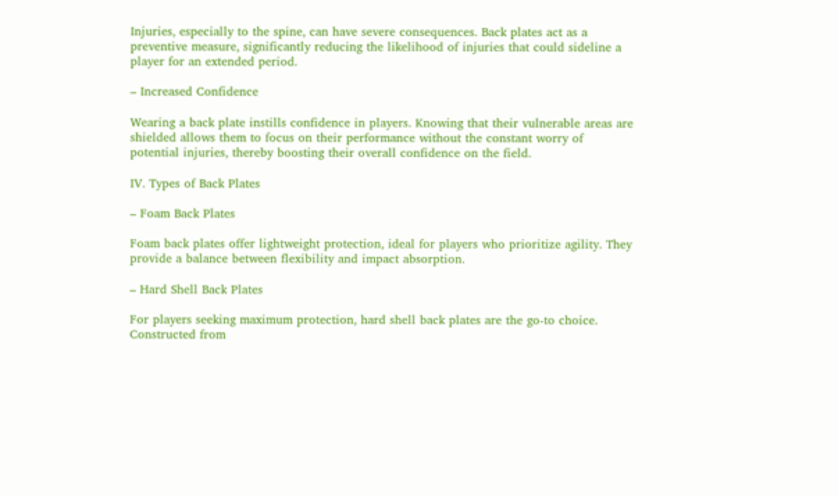Injuries, especially to the spine, can have severe consequences. Back plates act as a preventive measure, significantly reducing the likelihood of injuries that could sideline a player for an extended period.

– Increased Confidence

Wearing a back plate instills confidence in players. Knowing that their vulnerable areas are shielded allows them to focus on their performance without the constant worry of potential injuries, thereby boosting their overall confidence on the field.

IV. Types of Back Plates

– Foam Back Plates

Foam back plates offer lightweight protection, ideal for players who prioritize agility. They provide a balance between flexibility and impact absorption.

– Hard Shell Back Plates

For players seeking maximum protection, hard shell back plates are the go-to choice. Constructed from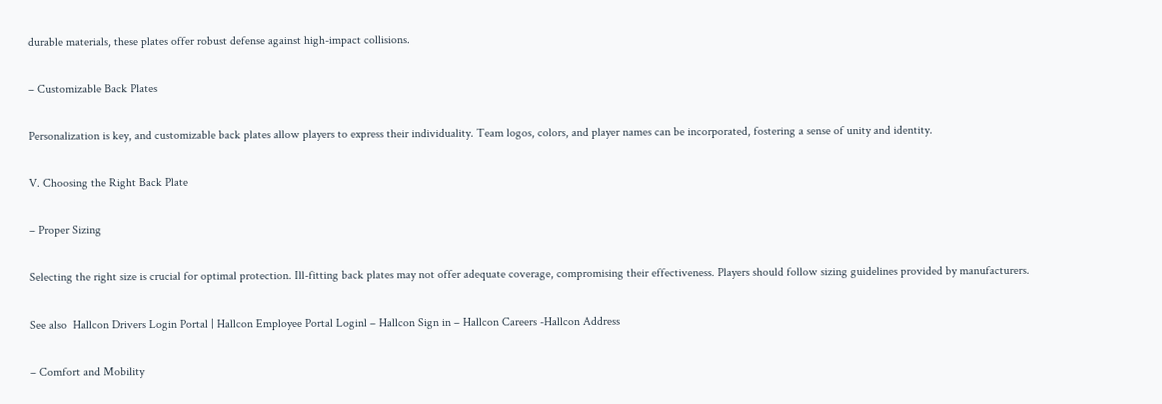durable materials, these plates offer robust defense against high-impact collisions.

– Customizable Back Plates

Personalization is key, and customizable back plates allow players to express their individuality. Team logos, colors, and player names can be incorporated, fostering a sense of unity and identity.

V. Choosing the Right Back Plate

– Proper Sizing

Selecting the right size is crucial for optimal protection. Ill-fitting back plates may not offer adequate coverage, compromising their effectiveness. Players should follow sizing guidelines provided by manufacturers.

See also  Hallcon Drivers Login Portal | Hallcon Employee Portal Loginl – Hallcon Sign in – Hallcon Careers -Hallcon Address

– Comfort and Mobility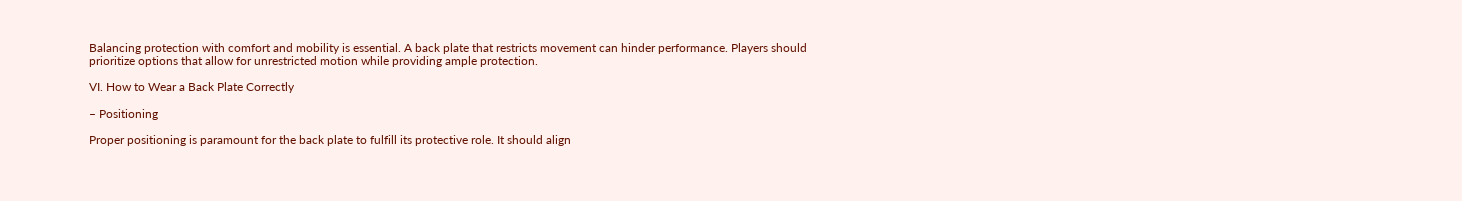Balancing protection with comfort and mobility is essential. A back plate that restricts movement can hinder performance. Players should prioritize options that allow for unrestricted motion while providing ample protection.

VI. How to Wear a Back Plate Correctly

– Positioning

Proper positioning is paramount for the back plate to fulfill its protective role. It should align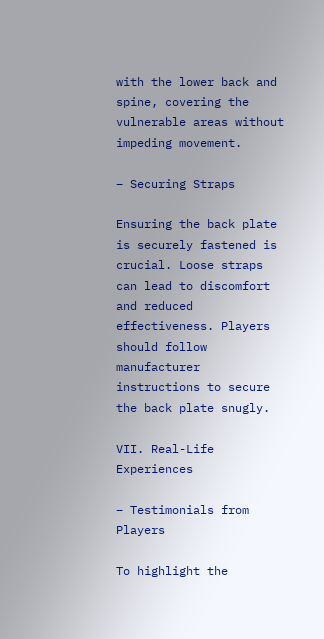with the lower back and spine, covering the vulnerable areas without impeding movement.

– Securing Straps

Ensuring the back plate is securely fastened is crucial. Loose straps can lead to discomfort and reduced effectiveness. Players should follow manufacturer instructions to secure the back plate snugly.

VII. Real-Life Experiences

– Testimonials from Players

To highlight the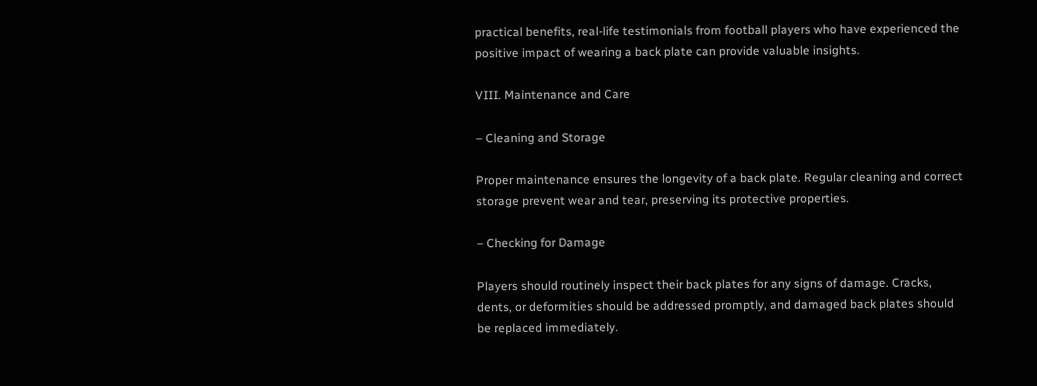practical benefits, real-life testimonials from football players who have experienced the positive impact of wearing a back plate can provide valuable insights.

VIII. Maintenance and Care

– Cleaning and Storage

Proper maintenance ensures the longevity of a back plate. Regular cleaning and correct storage prevent wear and tear, preserving its protective properties.

– Checking for Damage

Players should routinely inspect their back plates for any signs of damage. Cracks, dents, or deformities should be addressed promptly, and damaged back plates should be replaced immediately.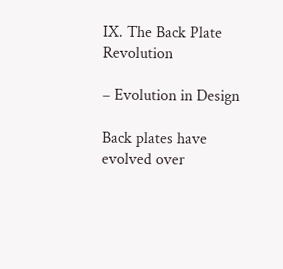IX. The Back Plate Revolution

– Evolution in Design

Back plates have evolved over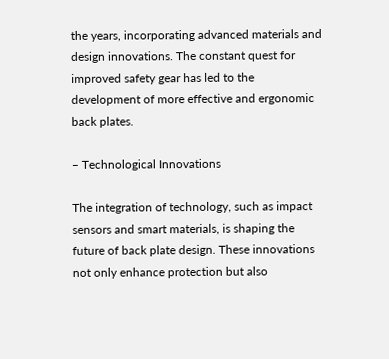the years, incorporating advanced materials and design innovations. The constant quest for improved safety gear has led to the development of more effective and ergonomic back plates.

– Technological Innovations

The integration of technology, such as impact sensors and smart materials, is shaping the future of back plate design. These innovations not only enhance protection but also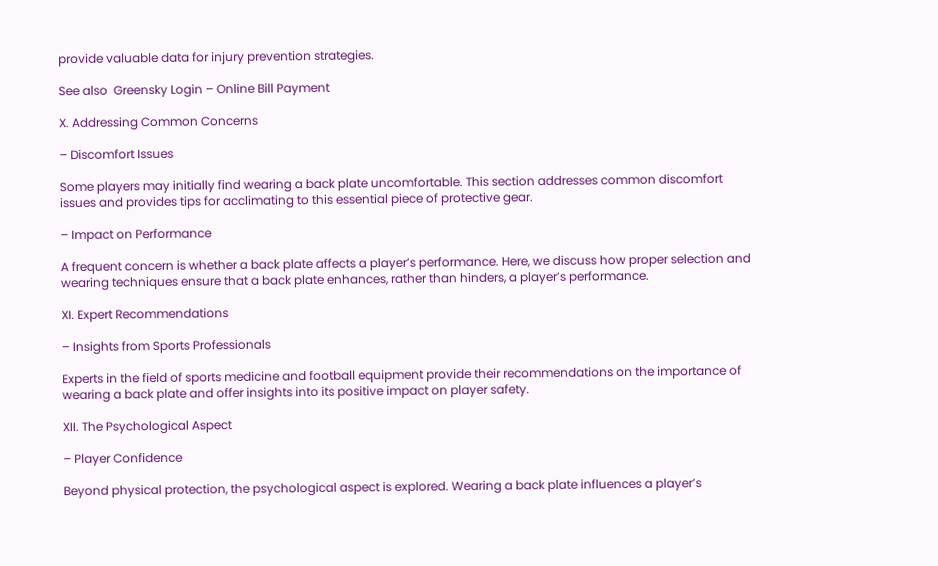provide valuable data for injury prevention strategies.

See also  Greensky Login – Online Bill Payment

X. Addressing Common Concerns

– Discomfort Issues

Some players may initially find wearing a back plate uncomfortable. This section addresses common discomfort issues and provides tips for acclimating to this essential piece of protective gear.

– Impact on Performance

A frequent concern is whether a back plate affects a player’s performance. Here, we discuss how proper selection and wearing techniques ensure that a back plate enhances, rather than hinders, a player’s performance.

XI. Expert Recommendations

– Insights from Sports Professionals

Experts in the field of sports medicine and football equipment provide their recommendations on the importance of wearing a back plate and offer insights into its positive impact on player safety.

XII. The Psychological Aspect

– Player Confidence

Beyond physical protection, the psychological aspect is explored. Wearing a back plate influences a player’s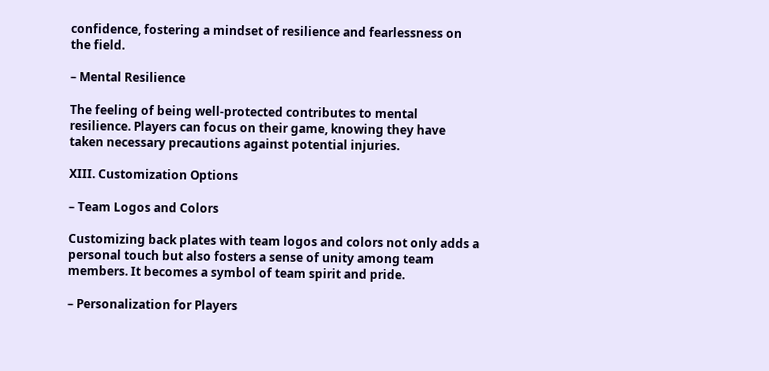confidence, fostering a mindset of resilience and fearlessness on the field.

– Mental Resilience

The feeling of being well-protected contributes to mental resilience. Players can focus on their game, knowing they have taken necessary precautions against potential injuries.

XIII. Customization Options

– Team Logos and Colors

Customizing back plates with team logos and colors not only adds a personal touch but also fosters a sense of unity among team members. It becomes a symbol of team spirit and pride.

– Personalization for Players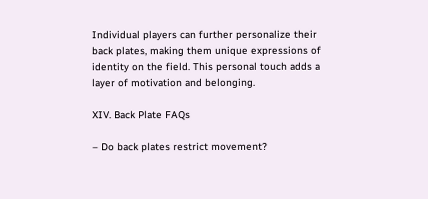Individual players can further personalize their back plates, making them unique expressions of identity on the field. This personal touch adds a layer of motivation and belonging.

XIV. Back Plate FAQs

– Do back plates restrict movement?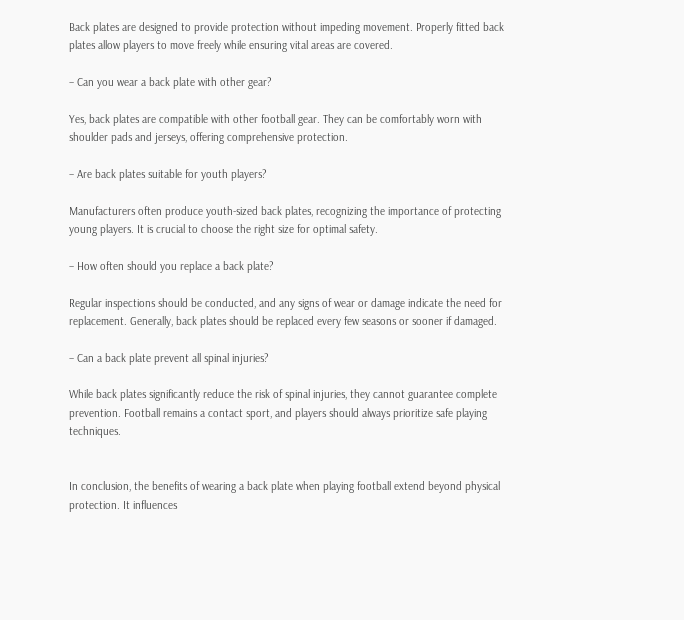Back plates are designed to provide protection without impeding movement. Properly fitted back plates allow players to move freely while ensuring vital areas are covered.

– Can you wear a back plate with other gear?

Yes, back plates are compatible with other football gear. They can be comfortably worn with shoulder pads and jerseys, offering comprehensive protection.

– Are back plates suitable for youth players?

Manufacturers often produce youth-sized back plates, recognizing the importance of protecting young players. It is crucial to choose the right size for optimal safety.

– How often should you replace a back plate?

Regular inspections should be conducted, and any signs of wear or damage indicate the need for replacement. Generally, back plates should be replaced every few seasons or sooner if damaged.

– Can a back plate prevent all spinal injuries?

While back plates significantly reduce the risk of spinal injuries, they cannot guarantee complete prevention. Football remains a contact sport, and players should always prioritize safe playing techniques.


In conclusion, the benefits of wearing a back plate when playing football extend beyond physical protection. It influences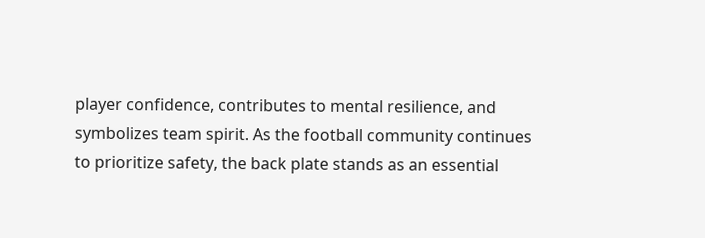player confidence, contributes to mental resilience, and symbolizes team spirit. As the football community continues to prioritize safety, the back plate stands as an essential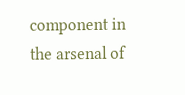component in the arsenal of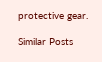protective gear.

Similar Posts